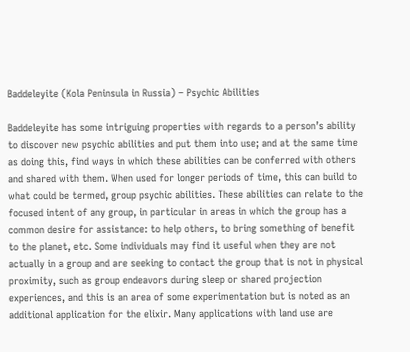Baddeleyite (Kola Peninsula in Russia) – Psychic Abilities

Baddeleyite has some intriguing properties with regards to a person’s ability to discover new psychic abilities and put them into use; and at the same time as doing this, find ways in which these abilities can be conferred with others and shared with them. When used for longer periods of time, this can build to what could be termed, group psychic abilities. These abilities can relate to the focused intent of any group, in particular in areas in which the group has a common desire for assistance: to help others, to bring something of benefit to the planet, etc. Some individuals may find it useful when they are not actually in a group and are seeking to contact the group that is not in physical proximity, such as group endeavors during sleep or shared projection experiences, and this is an area of some experimentation but is noted as an additional application for the elixir. Many applications with land use are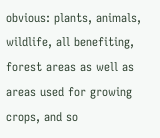obvious: plants, animals, wildlife, all benefiting, forest areas as well as areas used for growing crops, and so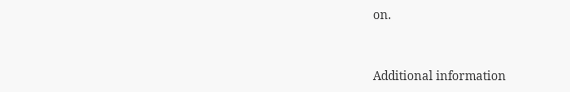on.


Additional information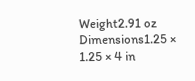Weight2.91 oz
Dimensions1.25 × 1.25 × 4 in